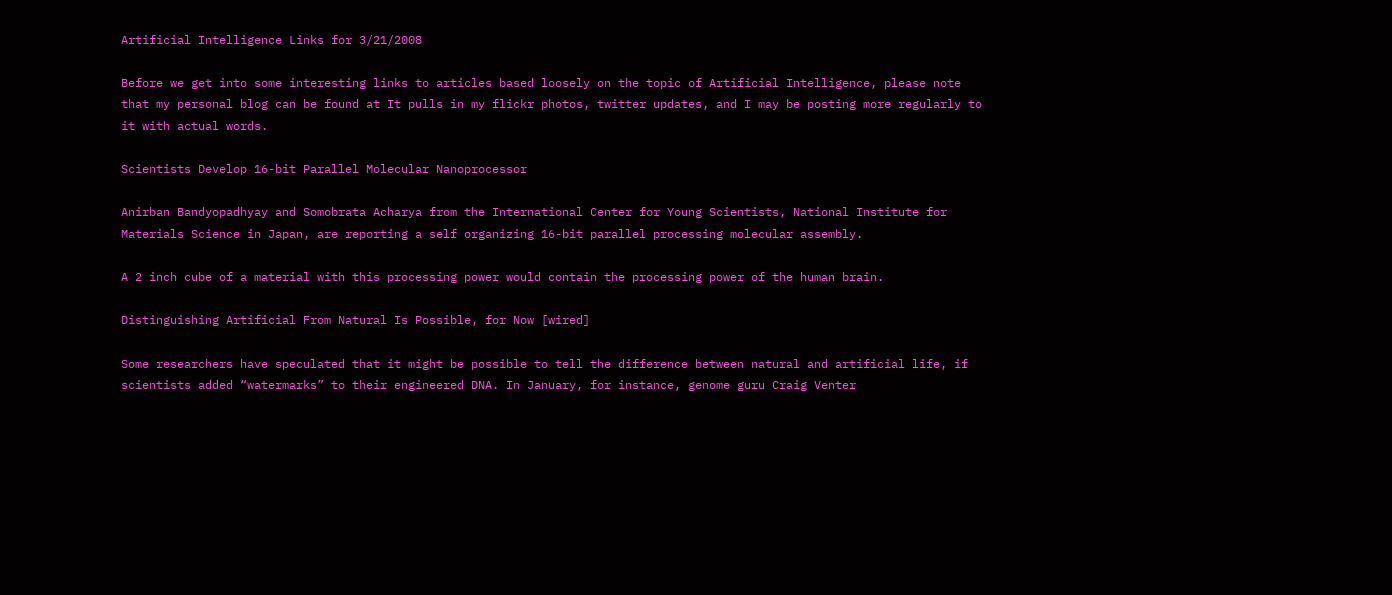Artificial Intelligence Links for 3/21/2008

Before we get into some interesting links to articles based loosely on the topic of Artificial Intelligence, please note that my personal blog can be found at It pulls in my flickr photos, twitter updates, and I may be posting more regularly to it with actual words.

Scientists Develop 16-bit Parallel Molecular Nanoprocessor

Anirban Bandyopadhyay and Somobrata Acharya from the International Center for Young Scientists, National Institute for Materials Science in Japan, are reporting a self organizing 16-bit parallel processing molecular assembly.

A 2 inch cube of a material with this processing power would contain the processing power of the human brain.

Distinguishing Artificial From Natural Is Possible, for Now [wired]

Some researchers have speculated that it might be possible to tell the difference between natural and artificial life, if scientists added “watermarks” to their engineered DNA. In January, for instance, genome guru Craig Venter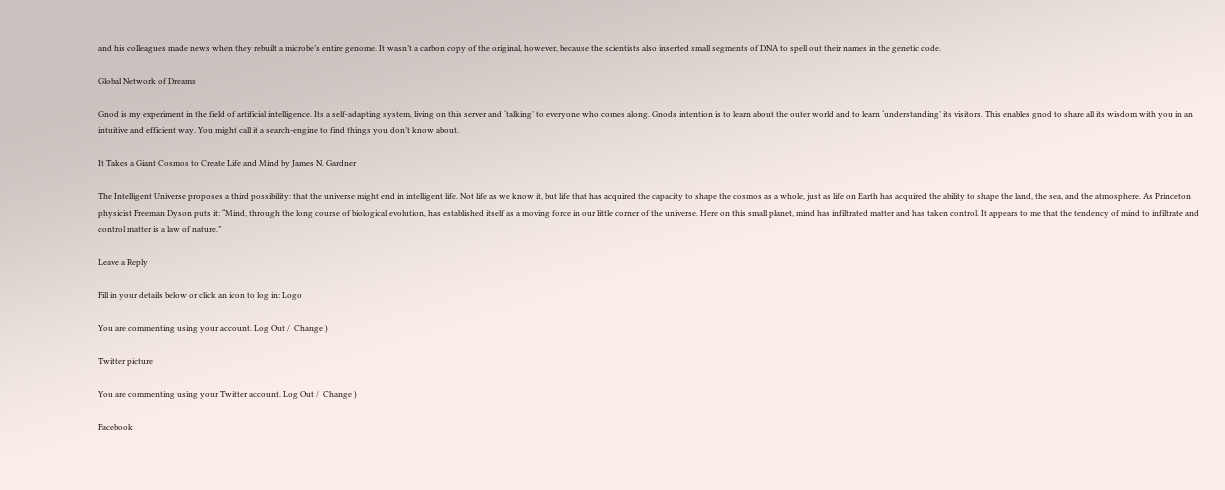and his colleagues made news when they rebuilt a microbe’s entire genome. It wasn’t a carbon copy of the original, however, because the scientists also inserted small segments of DNA to spell out their names in the genetic code.

Global Network of Dreams

Gnod is my experiment in the field of artificial intelligence. Its a self-adapting system, living on this server and ‘talking’ to everyone who comes along. Gnods intention is to learn about the outer world and to learn ‘understanding’ its visitors. This enables gnod to share all its wisdom with you in an intuitive and efficient way. You might call it a search-engine to find things you don’t know about.

It Takes a Giant Cosmos to Create Life and Mind by James N. Gardner

The Intelligent Universe proposes a third possibility: that the universe might end in intelligent life. Not life as we know it, but life that has acquired the capacity to shape the cosmos as a whole, just as life on Earth has acquired the ability to shape the land, the sea, and the atmosphere. As Princeton physicist Freeman Dyson puts it: “Mind, through the long course of biological evolution, has established itself as a moving force in our little corner of the universe. Here on this small planet, mind has infiltrated matter and has taken control. It appears to me that the tendency of mind to infiltrate and control matter is a law of nature.”

Leave a Reply

Fill in your details below or click an icon to log in: Logo

You are commenting using your account. Log Out /  Change )

Twitter picture

You are commenting using your Twitter account. Log Out /  Change )

Facebook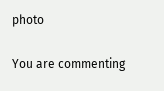photo

You are commenting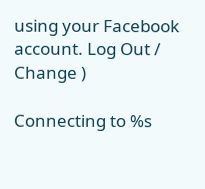using your Facebook account. Log Out /  Change )

Connecting to %s